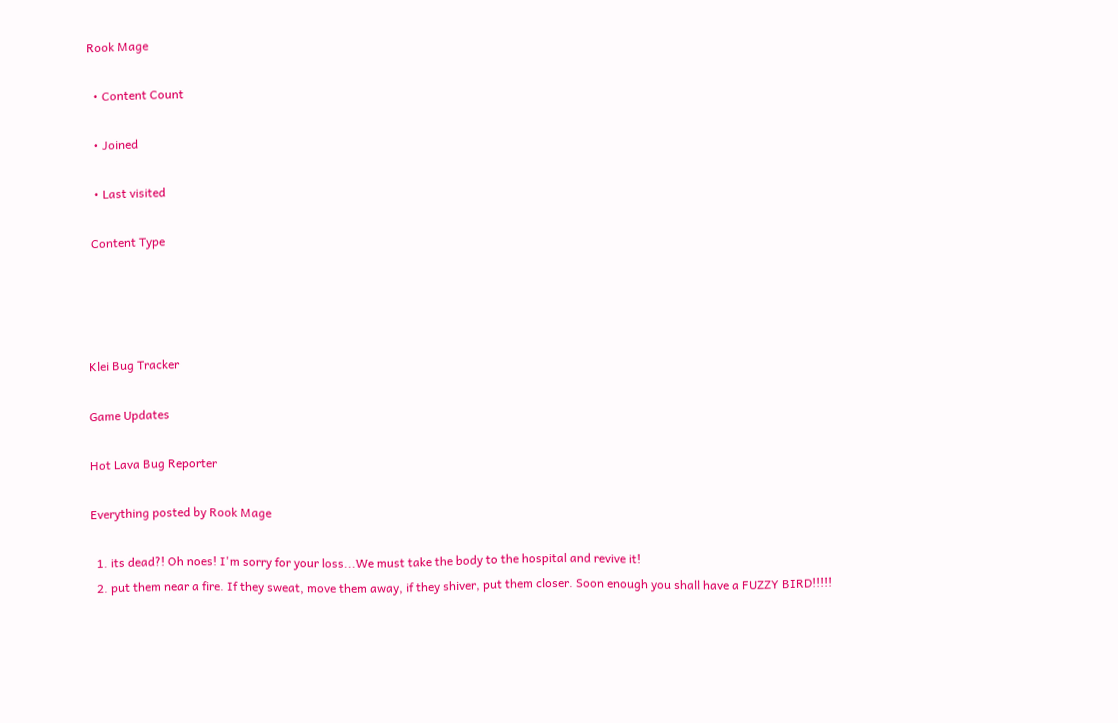Rook Mage

  • Content Count

  • Joined

  • Last visited

 Content Type




Klei Bug Tracker

Game Updates

Hot Lava Bug Reporter

Everything posted by Rook Mage

  1. its dead?! Oh noes! I'm sorry for your loss...We must take the body to the hospital and revive it!
  2. put them near a fire. If they sweat, move them away, if they shiver, put them closer. Soon enough you shall have a FUZZY BIRD!!!!!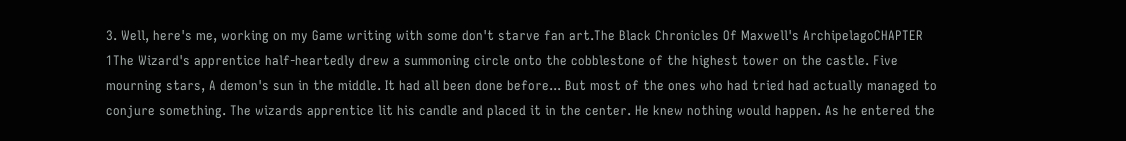3. Well, here's me, working on my Game writing with some don't starve fan art.The Black Chronicles Of Maxwell's ArchipelagoCHAPTER 1The Wizard's apprentice half-heartedly drew a summoning circle onto the cobblestone of the highest tower on the castle. Five mourning stars, A demon's sun in the middle. It had all been done before... But most of the ones who had tried had actually managed to conjure something. The wizards apprentice lit his candle and placed it in the center. He knew nothing would happen. As he entered the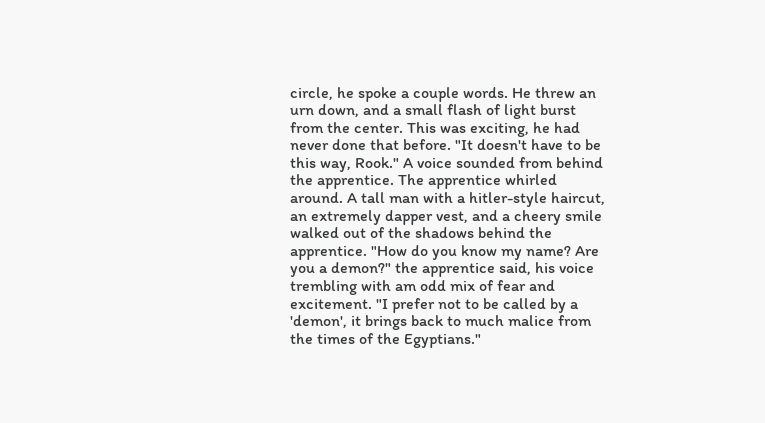circle, he spoke a couple words. He threw an urn down, and a small flash of light burst from the center. This was exciting, he had never done that before. "It doesn't have to be this way, Rook." A voice sounded from behind the apprentice. The apprentice whirled around. A tall man with a hitler-style haircut, an extremely dapper vest, and a cheery smile walked out of the shadows behind the apprentice. "How do you know my name? Are you a demon?" the apprentice said, his voice trembling with am odd mix of fear and excitement. "I prefer not to be called by a 'demon', it brings back to much malice from the times of the Egyptians."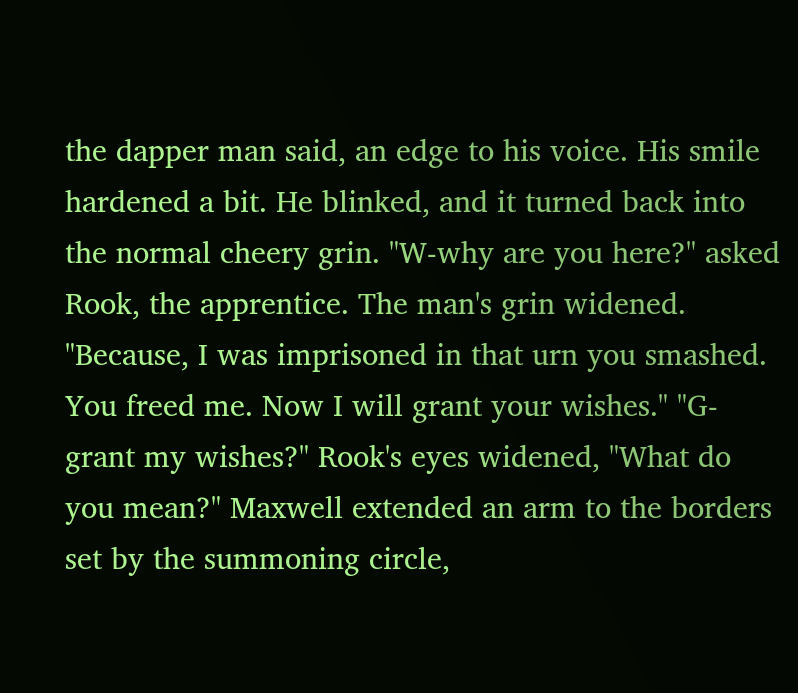the dapper man said, an edge to his voice. His smile hardened a bit. He blinked, and it turned back into the normal cheery grin. "W-why are you here?" asked Rook, the apprentice. The man's grin widened. "Because, I was imprisoned in that urn you smashed. You freed me. Now I will grant your wishes." "G-grant my wishes?" Rook's eyes widened, "What do you mean?" Maxwell extended an arm to the borders set by the summoning circle,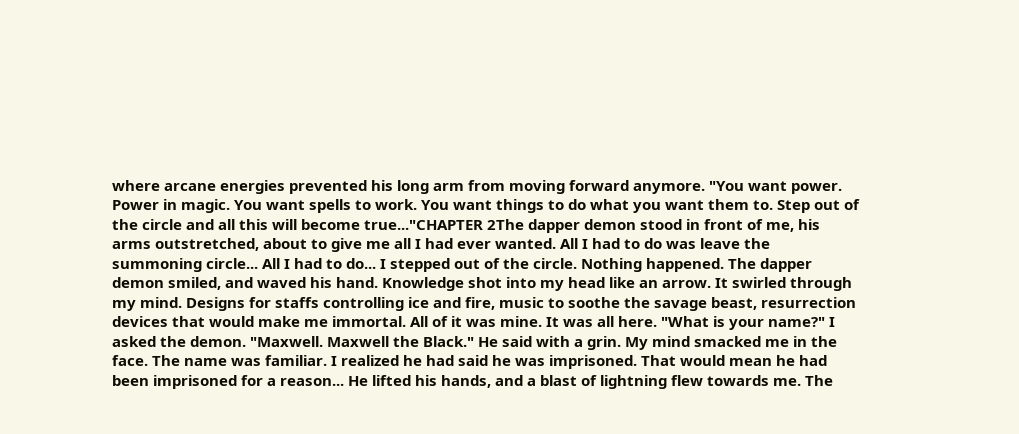where arcane energies prevented his long arm from moving forward anymore. "You want power. Power in magic. You want spells to work. You want things to do what you want them to. Step out of the circle and all this will become true..."CHAPTER 2The dapper demon stood in front of me, his arms outstretched, about to give me all I had ever wanted. All I had to do was leave the summoning circle... All I had to do... I stepped out of the circle. Nothing happened. The dapper demon smiled, and waved his hand. Knowledge shot into my head like an arrow. It swirled through my mind. Designs for staffs controlling ice and fire, music to soothe the savage beast, resurrection devices that would make me immortal. All of it was mine. It was all here. "What is your name?" I asked the demon. "Maxwell. Maxwell the Black." He said with a grin. My mind smacked me in the face. The name was familiar. I realized he had said he was imprisoned. That would mean he had been imprisoned for a reason... He lifted his hands, and a blast of lightning flew towards me. The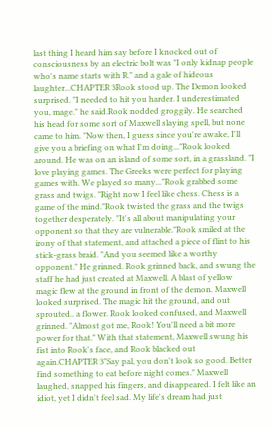last thing I heard him say before I knocked out of consciousness by an electric bolt was "I only kidnap people who's name starts with R." and a gale of hideous laughter...CHAPTER 3Rook stood up. The Demon looked surprised. "I needed to hit you harder. I underestimated you, mage." he said.Rook nodded groggily. He searched his head for some sort of Maxwell slaying spell, but none came to him. "Now then, I guess since you're awake, I'll give you a briefing on what I'm doing..."Rook looked around. He was on an island of some sort, in a grassland. "I love playing games. The Greeks were perfect for playing games with. We played so many..."Rook grabbed some grass and twigs. "Right now I feel like chess. Chess is a game of the mind."Rook twisted the grass and the twigs together desperately. "It's all about manipulating your opponent so that they are vulnerable."Rook smiled at the irony of that statement, and attached a piece of flint to his stick-grass braid. "And you seemed like a worthy opponent." He grinned. Rook grinned back, and swung the staff he had just created at Maxwell. A blast of yellow magic flew at the ground in front of the demon. Maxwell looked surprised. The magic hit the ground, and out sprouted.. a flower. Rook looked confused, and Maxwell grinned. "Almost got me, Rook! You'll need a bit more power for that." With that statement, Maxwell swung his fist into Rook's face, and Rook blacked out again.CHAPTER 3"Say pal, you don't look so good. Better find something to eat before night comes." Maxwell laughed, snapped his fingers, and disappeared. I felt like an idiot, yet I didn't feel sad. My life's dream had just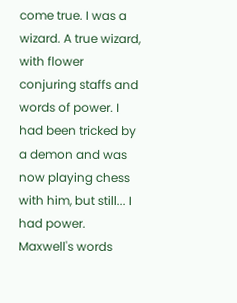come true. I was a wizard. A true wizard, with flower conjuring staffs and words of power. I had been tricked by a demon and was now playing chess with him, but still... I had power. Maxwell's words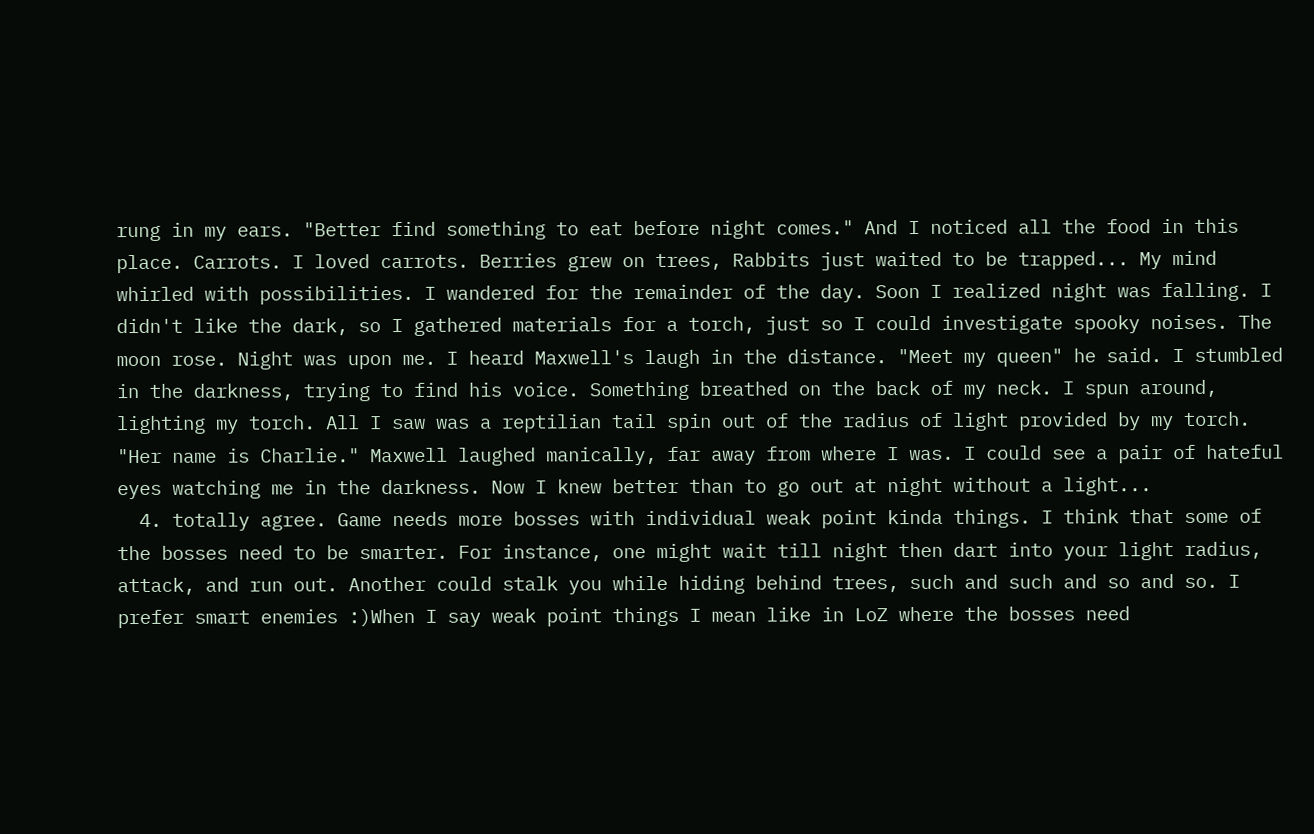rung in my ears. "Better find something to eat before night comes." And I noticed all the food in this place. Carrots. I loved carrots. Berries grew on trees, Rabbits just waited to be trapped... My mind whirled with possibilities. I wandered for the remainder of the day. Soon I realized night was falling. I didn't like the dark, so I gathered materials for a torch, just so I could investigate spooky noises. The moon rose. Night was upon me. I heard Maxwell's laugh in the distance. "Meet my queen" he said. I stumbled in the darkness, trying to find his voice. Something breathed on the back of my neck. I spun around, lighting my torch. All I saw was a reptilian tail spin out of the radius of light provided by my torch. "Her name is Charlie." Maxwell laughed manically, far away from where I was. I could see a pair of hateful eyes watching me in the darkness. Now I knew better than to go out at night without a light...
  4. totally agree. Game needs more bosses with individual weak point kinda things. I think that some of the bosses need to be smarter. For instance, one might wait till night then dart into your light radius, attack, and run out. Another could stalk you while hiding behind trees, such and such and so and so. I prefer smart enemies :)When I say weak point things I mean like in LoZ where the bosses need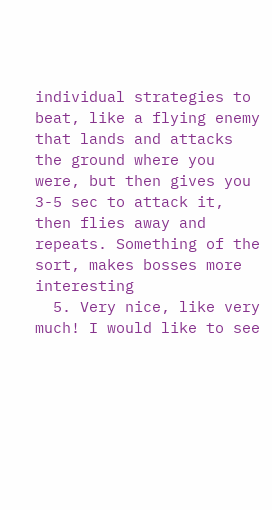individual strategies to beat, like a flying enemy that lands and attacks the ground where you were, but then gives you 3-5 sec to attack it, then flies away and repeats. Something of the sort, makes bosses more interesting
  5. Very nice, like very much! I would like to see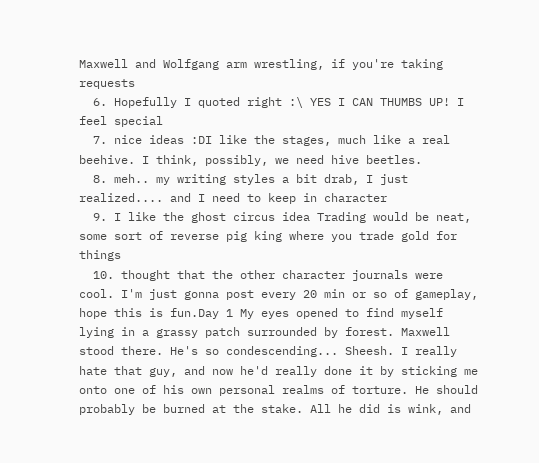Maxwell and Wolfgang arm wrestling, if you're taking requests
  6. Hopefully I quoted right :\ YES I CAN THUMBS UP! I feel special
  7. nice ideas :DI like the stages, much like a real beehive. I think, possibly, we need hive beetles.
  8. meh.. my writing styles a bit drab, I just realized.... and I need to keep in character
  9. I like the ghost circus idea Trading would be neat, some sort of reverse pig king where you trade gold for things
  10. thought that the other character journals were cool. I'm just gonna post every 20 min or so of gameplay, hope this is fun.Day 1 My eyes opened to find myself lying in a grassy patch surrounded by forest. Maxwell stood there. He's so condescending... Sheesh. I really hate that guy, and now he'd really done it by sticking me onto one of his own personal realms of torture. He should probably be burned at the stake. All he did is wink, and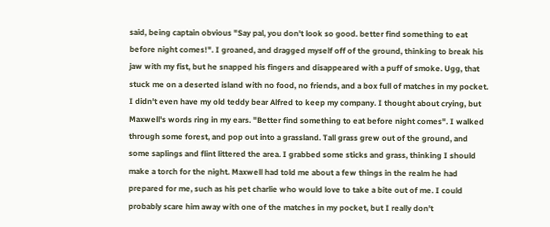said, being captain obvious "Say pal, you don't look so good. better find something to eat before night comes!". I groaned, and dragged myself off of the ground, thinking to break his jaw with my fist, but he snapped his fingers and disappeared with a puff of smoke. Ugg, that stuck me on a deserted island with no food, no friends, and a box full of matches in my pocket. I didn't even have my old teddy bear Alfred to keep my company. I thought about crying, but Maxwell's words ring in my ears. "Better find something to eat before night comes". I walked through some forest, and pop out into a grassland. Tall grass grew out of the ground, and some saplings and flint littered the area. I grabbed some sticks and grass, thinking I should make a torch for the night. Maxwell had told me about a few things in the realm he had prepared for me, such as his pet charlie who would love to take a bite out of me. I could probably scare him away with one of the matches in my pocket, but I really don't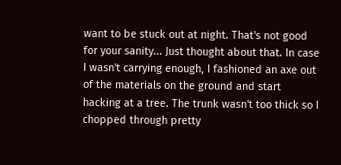want to be stuck out at night. That's not good for your sanity... Just thought about that. In case I wasn't carrying enough, I fashioned an axe out of the materials on the ground and start hacking at a tree. The trunk wasn't too thick so I chopped through pretty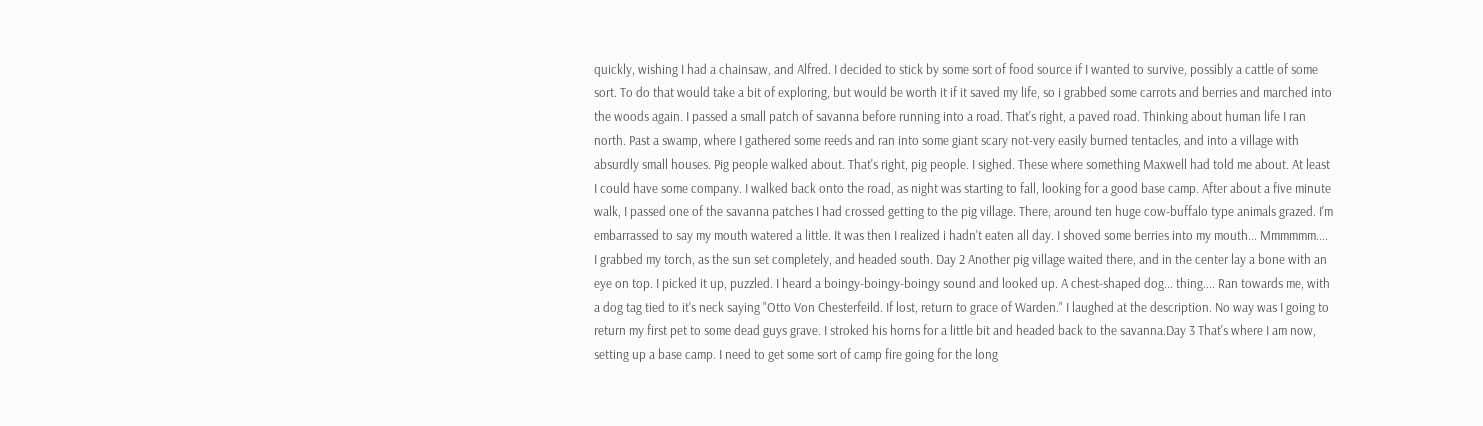quickly, wishing I had a chainsaw, and Alfred. I decided to stick by some sort of food source if I wanted to survive, possibly a cattle of some sort. To do that would take a bit of exploring, but would be worth it if it saved my life, so i grabbed some carrots and berries and marched into the woods again. I passed a small patch of savanna before running into a road. That's right, a paved road. Thinking about human life I ran north. Past a swamp, where I gathered some reeds and ran into some giant scary not-very easily burned tentacles, and into a village with absurdly small houses. Pig people walked about. That's right, pig people. I sighed. These where something Maxwell had told me about. At least I could have some company. I walked back onto the road, as night was starting to fall, looking for a good base camp. After about a five minute walk, I passed one of the savanna patches I had crossed getting to the pig village. There, around ten huge cow-buffalo type animals grazed. I'm embarrassed to say my mouth watered a little. It was then I realized i hadn't eaten all day. I shoved some berries into my mouth... Mmmmmm.... I grabbed my torch, as the sun set completely, and headed south. Day 2 Another pig village waited there, and in the center lay a bone with an eye on top. I picked it up, puzzled. I heard a boingy-boingy-boingy sound and looked up. A chest-shaped dog... thing.... Ran towards me, with a dog tag tied to it's neck saying "Otto Von Chesterfeild. If lost, return to grace of Warden." I laughed at the description. No way was I going to return my first pet to some dead guys grave. I stroked his horns for a little bit and headed back to the savanna.Day 3 That's where I am now, setting up a base camp. I need to get some sort of camp fire going for the long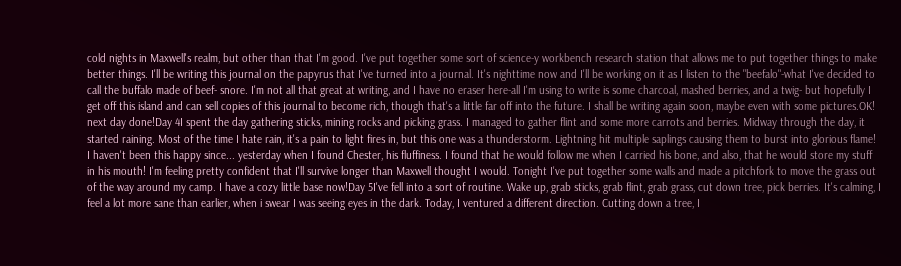cold nights in Maxwell's realm, but other than that I'm good. I've put together some sort of science-y workbench research station that allows me to put together things to make better things. I'll be writing this journal on the papyrus that I've turned into a journal. It's nighttime now and I'll be working on it as I listen to the "beefalo"-what I've decided to call the buffalo made of beef- snore. I'm not all that great at writing, and I have no eraser here-all I'm using to write is some charcoal, mashed berries, and a twig- but hopefully I get off this island and can sell copies of this journal to become rich, though that's a little far off into the future. I shall be writing again soon, maybe even with some pictures.OK! next day done!Day 4I spent the day gathering sticks, mining rocks and picking grass. I managed to gather flint and some more carrots and berries. Midway through the day, it started raining. Most of the time I hate rain, it's a pain to light fires in, but this one was a thunderstorm. Lightning hit multiple saplings causing them to burst into glorious flame! I haven't been this happy since... yesterday when I found Chester, his fluffiness. I found that he would follow me when I carried his bone, and also, that he would store my stuff in his mouth! I'm feeling pretty confident that I'll survive longer than Maxwell thought I would. Tonight I've put together some walls and made a pitchfork to move the grass out of the way around my camp. I have a cozy little base now!Day 5I've fell into a sort of routine. Wake up, grab sticks, grab flint, grab grass, cut down tree, pick berries. It's calming, I feel a lot more sane than earlier, when i swear I was seeing eyes in the dark. Today, I ventured a different direction. Cutting down a tree, I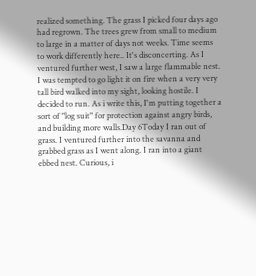realized something. The grass I picked four days ago had regrown. The trees grew from small to medium to large in a matter of days not weeks. Time seems to work differently here.. It's disconcerting. As I ventured further west, I saw a large flammable nest. I was tempted to go light it on fire when a very very tall bird walked into my sight, looking hostile. I decided to run. As i write this, I'm putting together a sort of "log suit" for protection against angry birds, and building more walls.Day 6Today I ran out of grass. I ventured further into the savanna and grabbed grass as I went along. I ran into a giant ebbed nest. Curious, i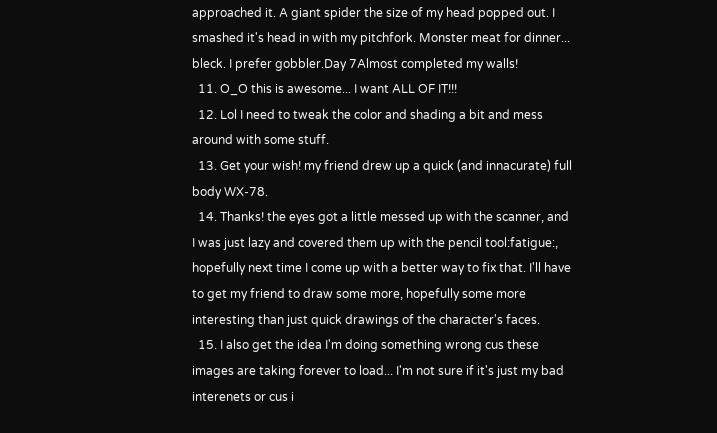approached it. A giant spider the size of my head popped out. I smashed it's head in with my pitchfork. Monster meat for dinner... bleck. I prefer gobbler.Day 7Almost completed my walls!
  11. O_O this is awesome... I want ALL OF IT!!!
  12. Lol I need to tweak the color and shading a bit and mess around with some stuff.
  13. Get your wish! my friend drew up a quick (and innacurate) full body WX-78.
  14. Thanks! the eyes got a little messed up with the scanner, and I was just lazy and covered them up with the pencil tool:fatigue:, hopefully next time I come up with a better way to fix that. I'll have to get my friend to draw some more, hopefully some more interesting than just quick drawings of the character's faces.
  15. I also get the idea I'm doing something wrong cus these images are taking forever to load... I'm not sure if it's just my bad interenets or cus i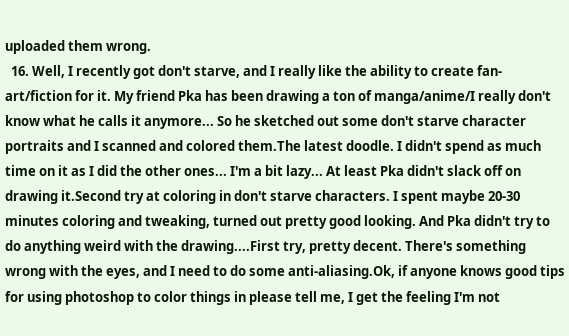uploaded them wrong.
  16. Well, I recently got don't starve, and I really like the ability to create fan-art/fiction for it. My friend Pka has been drawing a ton of manga/anime/I really don't know what he calls it anymore... So he sketched out some don't starve character portraits and I scanned and colored them.The latest doodle. I didn't spend as much time on it as I did the other ones... I'm a bit lazy... At least Pka didn't slack off on drawing it.Second try at coloring in don't starve characters. I spent maybe 20-30 minutes coloring and tweaking, turned out pretty good looking. And Pka didn't try to do anything weird with the drawing....First try, pretty decent. There's something wrong with the eyes, and I need to do some anti-aliasing.Ok, if anyone knows good tips for using photoshop to color things in please tell me, I get the feeling I'm not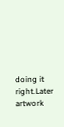doing it right.Later artwork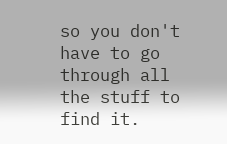so you don't have to go through all the stuff to find it.